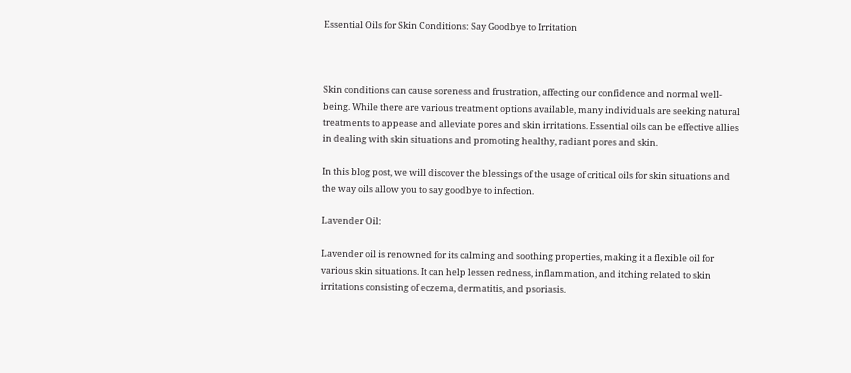Essential Oils for Skin Conditions: Say Goodbye to Irritation



Skin conditions can cause soreness and frustration, affecting our confidence and normal well-being. While there are various treatment options available, many individuals are seeking natural treatments to appease and alleviate pores and skin irritations. Essential oils can be effective allies in dealing with skin situations and promoting healthy, radiant pores and skin.

In this blog post, we will discover the blessings of the usage of critical oils for skin situations and the way oils allow you to say goodbye to infection.

Lavender Oil:

Lavender oil is renowned for its calming and soothing properties, making it a flexible oil for various skin situations. It can help lessen redness, inflammation, and itching related to skin irritations consisting of eczema, dermatitis, and psoriasis.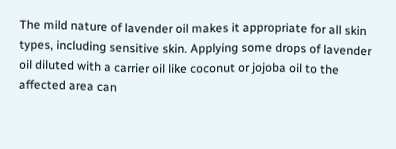The mild nature of lavender oil makes it appropriate for all skin types, including sensitive skin. Applying some drops of lavender oil diluted with a carrier oil like coconut or jojoba oil to the affected area can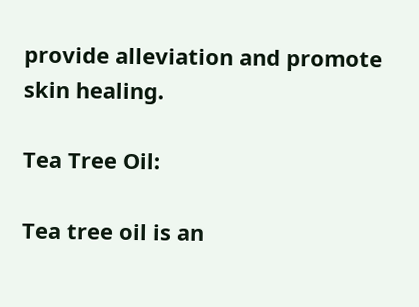provide alleviation and promote skin healing.

Tea Tree Oil:

Tea tree oil is an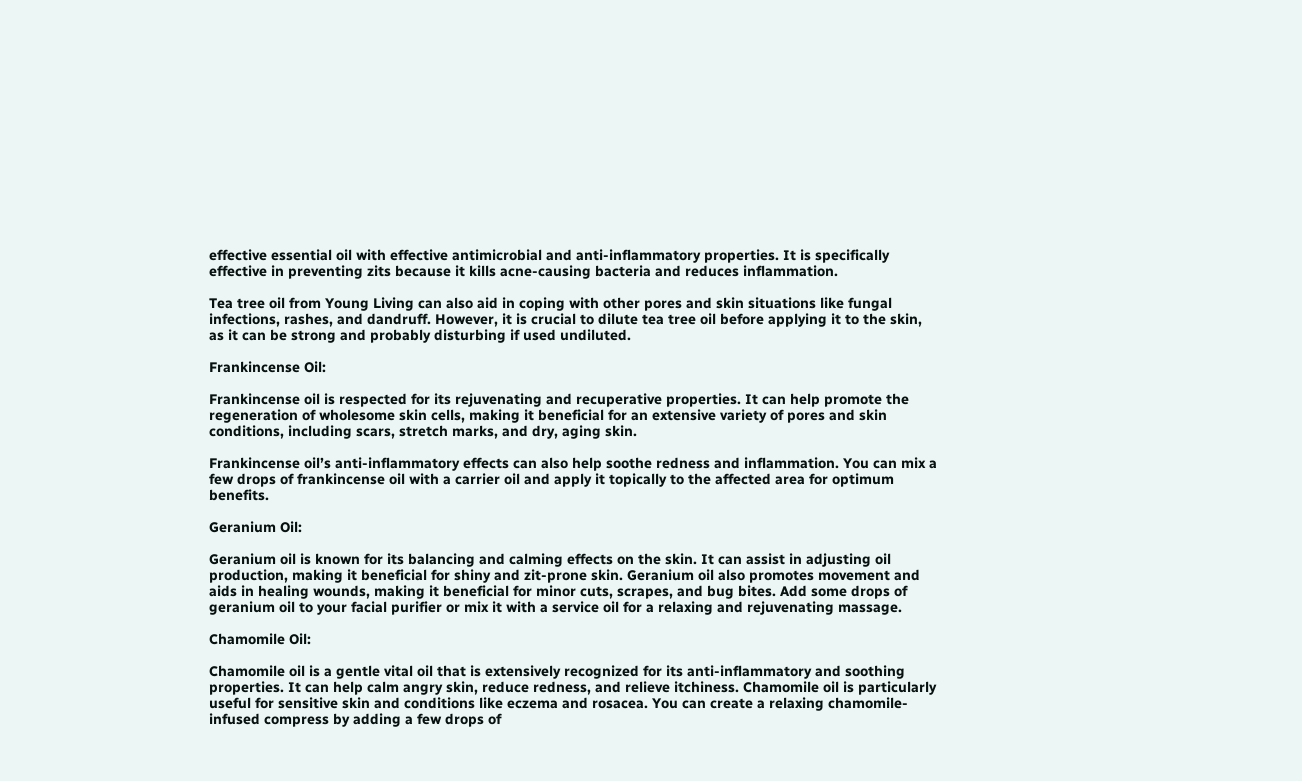effective essential oil with effective antimicrobial and anti-inflammatory properties. It is specifically effective in preventing zits because it kills acne-causing bacteria and reduces inflammation.

Tea tree oil from Young Living can also aid in coping with other pores and skin situations like fungal infections, rashes, and dandruff. However, it is crucial to dilute tea tree oil before applying it to the skin, as it can be strong and probably disturbing if used undiluted.

Frankincense Oil:

Frankincense oil is respected for its rejuvenating and recuperative properties. It can help promote the regeneration of wholesome skin cells, making it beneficial for an extensive variety of pores and skin conditions, including scars, stretch marks, and dry, aging skin.

Frankincense oil’s anti-inflammatory effects can also help soothe redness and inflammation. You can mix a few drops of frankincense oil with a carrier oil and apply it topically to the affected area for optimum benefits.

Geranium Oil:

Geranium oil is known for its balancing and calming effects on the skin. It can assist in adjusting oil production, making it beneficial for shiny and zit-prone skin. Geranium oil also promotes movement and aids in healing wounds, making it beneficial for minor cuts, scrapes, and bug bites. Add some drops of geranium oil to your facial purifier or mix it with a service oil for a relaxing and rejuvenating massage.

Chamomile Oil:

Chamomile oil is a gentle vital oil that is extensively recognized for its anti-inflammatory and soothing properties. It can help calm angry skin, reduce redness, and relieve itchiness. Chamomile oil is particularly useful for sensitive skin and conditions like eczema and rosacea. You can create a relaxing chamomile-infused compress by adding a few drops of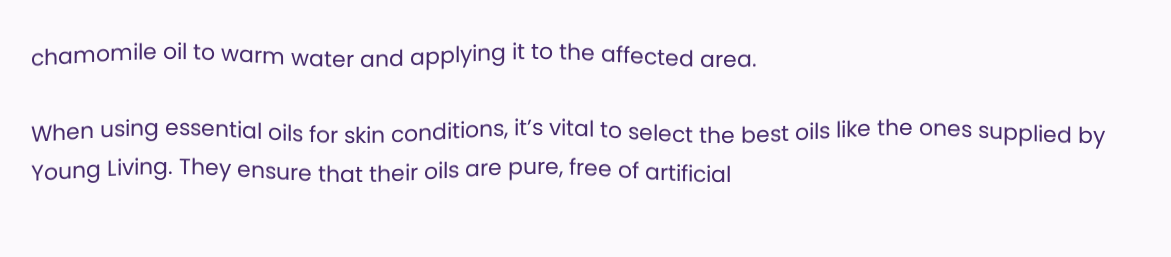chamomile oil to warm water and applying it to the affected area.

When using essential oils for skin conditions, it’s vital to select the best oils like the ones supplied by Young Living. They ensure that their oils are pure, free of artificial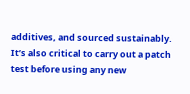additives, and sourced sustainably. It’s also critical to carry out a patch test before using any new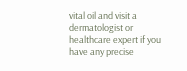vital oil and visit a dermatologist or healthcare expert if you have any precise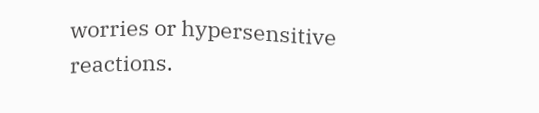worries or hypersensitive reactions.